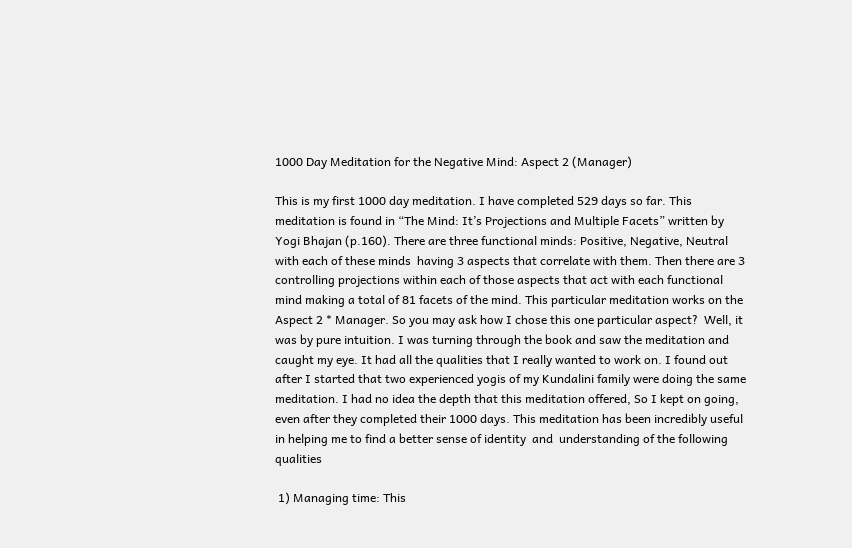1000 Day Meditation for the Negative Mind: Aspect 2 (Manager)

This is my first 1000 day meditation. I have completed 529 days so far. This meditation is found in “The Mind: It’s Projections and Multiple Facets” written by Yogi Bhajan (p.160). There are three functional minds: Positive, Negative, Neutral with each of these minds  having 3 aspects that correlate with them. Then there are 3 controlling projections within each of those aspects that act with each functional mind making a total of 81 facets of the mind. This particular meditation works on the  Aspect 2 * Manager. So you may ask how I chose this one particular aspect?  Well, it was by pure intuition. I was turning through the book and saw the meditation and caught my eye. It had all the qualities that I really wanted to work on. I found out after I started that two experienced yogis of my Kundalini family were doing the same meditation. I had no idea the depth that this meditation offered, So I kept on going, even after they completed their 1000 days. This meditation has been incredibly useful in helping me to find a better sense of identity  and  understanding of the following qualities

 1) Managing time: This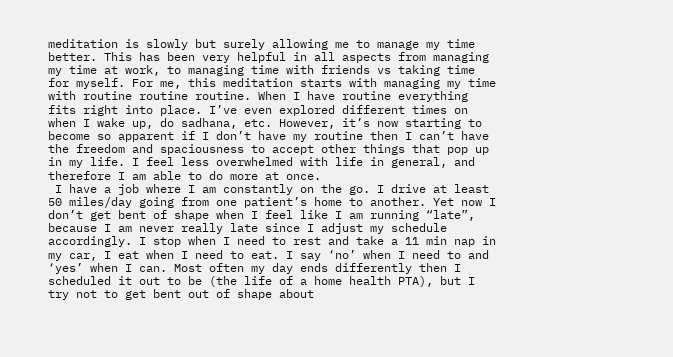meditation is slowly but surely allowing me to manage my time better. This has been very helpful in all aspects from managing my time at work, to managing time with friends vs taking time for myself. For me, this meditation starts with managing my time with routine routine routine. When I have routine everything fits right into place. I’ve even explored different times on when I wake up, do sadhana, etc. However, it’s now starting to become so apparent if I don’t have my routine then I can’t have the freedom and spaciousness to accept other things that pop up in my life. I feel less overwhelmed with life in general, and therefore I am able to do more at once.
 I have a job where I am constantly on the go. I drive at least 50 miles/day going from one patient’s home to another. Yet now I don’t get bent of shape when I feel like I am running “late”, because I am never really late since I adjust my schedule accordingly. I stop when I need to rest and take a 11 min nap in my car, I eat when I need to eat. I say ‘no’ when I need to and ‘yes’ when I can. Most often my day ends differently then I scheduled it out to be (the life of a home health PTA), but I try not to get bent out of shape about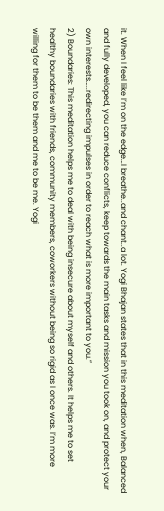it. When I feel like I’m on the edge…I breathe..and chant..a lot. Yogi Bhajan states that in this meditation when, Balanced and fully developed, you can reduce conflicts, keep towards the main tasks and mission you took on, and protect your own interests…..redirecting impulses in order to reach what is more important to you.”
2) Boundaries: This meditation helps me to deal with being insecure about myself and others. It helps me to set healthy boundaries with friends, community members, coworkers without being so rigid as I once was. I’m more willing for them to be them and me to be me. Yogi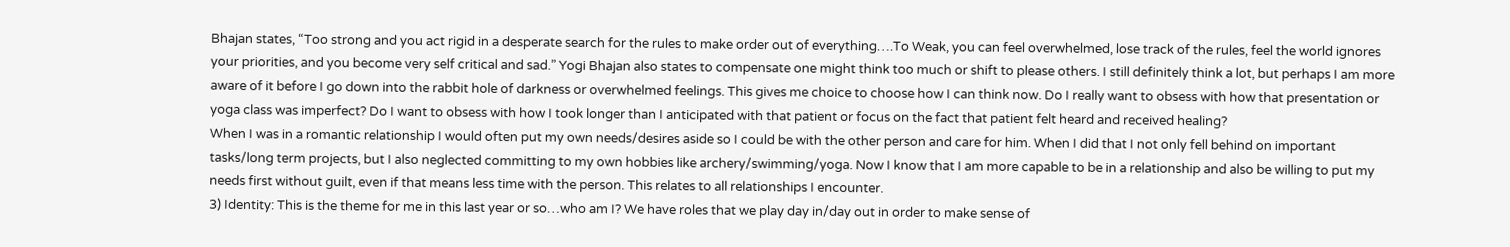Bhajan states, “Too strong and you act rigid in a desperate search for the rules to make order out of everything….To Weak, you can feel overwhelmed, lose track of the rules, feel the world ignores your priorities, and you become very self critical and sad.” Yogi Bhajan also states to compensate one might think too much or shift to please others. I still definitely think a lot, but perhaps I am more aware of it before I go down into the rabbit hole of darkness or overwhelmed feelings. This gives me choice to choose how I can think now. Do I really want to obsess with how that presentation or yoga class was imperfect? Do I want to obsess with how I took longer than I anticipated with that patient or focus on the fact that patient felt heard and received healing?
When I was in a romantic relationship I would often put my own needs/desires aside so I could be with the other person and care for him. When I did that I not only fell behind on important tasks/long term projects, but I also neglected committing to my own hobbies like archery/swimming/yoga. Now I know that I am more capable to be in a relationship and also be willing to put my needs first without guilt, even if that means less time with the person. This relates to all relationships I encounter.
3) Identity: This is the theme for me in this last year or so…who am I? We have roles that we play day in/day out in order to make sense of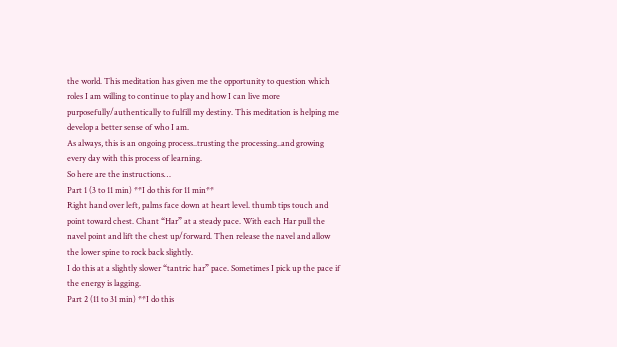the world. This meditation has given me the opportunity to question which roles I am willing to continue to play and how I can live more purposefully/authentically to fulfill my destiny. This meditation is helping me develop a better sense of who I am.
As always, this is an ongoing process..trusting the processing..and growing every day with this process of learning.
So here are the instructions…
Part 1 (3 to 11 min) **I do this for 11 min**
Right hand over left, palms face down at heart level. thumb tips touch and point toward chest. Chant “Har” at a steady pace. With each Har pull the navel point and lift the chest up/forward. Then release the navel and allow the lower spine to rock back slightly.
I do this at a slightly slower “tantric har” pace. Sometimes I pick up the pace if the energy is lagging.
Part 2 (11 to 31 min) **I do this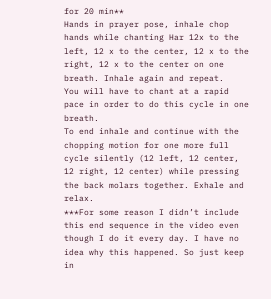for 20 min**
Hands in prayer pose, inhale chop hands while chanting Har 12x to the left, 12 x to the center, 12 x to the right, 12 x to the center on one breath. Inhale again and repeat.
You will have to chant at a rapid pace in order to do this cycle in one breath.
To end inhale and continue with the chopping motion for one more full cycle silently (12 left, 12 center, 12 right, 12 center) while pressing the back molars together. Exhale and relax.
***For some reason I didn’t include this end sequence in the video even though I do it every day. I have no idea why this happened. So just keep in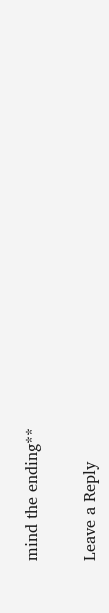mind the ending**

Leave a Reply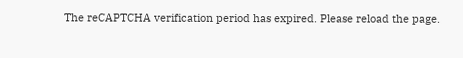The reCAPTCHA verification period has expired. Please reload the page.